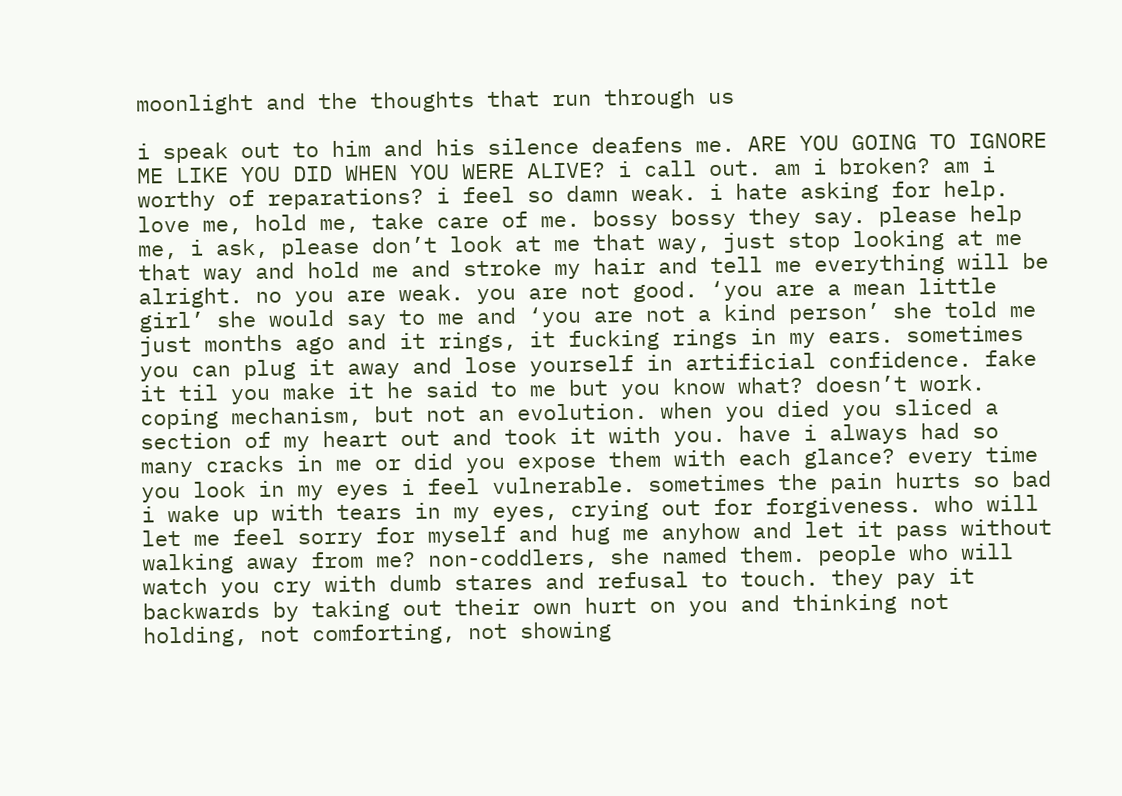moonlight and the thoughts that run through us

i speak out to him and his silence deafens me. ARE YOU GOING TO IGNORE ME LIKE YOU DID WHEN YOU WERE ALIVE? i call out. am i broken? am i worthy of reparations? i feel so damn weak. i hate asking for help. love me, hold me, take care of me. bossy bossy they say. please help me, i ask, please don’t look at me that way, just stop looking at me that way and hold me and stroke my hair and tell me everything will be alright. no you are weak. you are not good. ‘you are a mean little girl’ she would say to me and ‘you are not a kind person’ she told me just months ago and it rings, it fucking rings in my ears. sometimes you can plug it away and lose yourself in artificial confidence. fake it til you make it he said to me but you know what? doesn’t work. coping mechanism, but not an evolution. when you died you sliced a section of my heart out and took it with you. have i always had so many cracks in me or did you expose them with each glance? every time you look in my eyes i feel vulnerable. sometimes the pain hurts so bad i wake up with tears in my eyes, crying out for forgiveness. who will let me feel sorry for myself and hug me anyhow and let it pass without walking away from me? non-coddlers, she named them. people who will watch you cry with dumb stares and refusal to touch. they pay it backwards by taking out their own hurt on you and thinking not holding, not comforting, not showing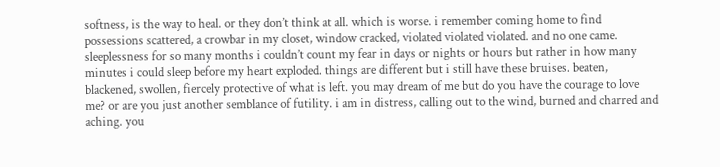softness, is the way to heal. or they don’t think at all. which is worse. i remember coming home to find possessions scattered, a crowbar in my closet, window cracked, violated violated violated. and no one came. sleeplessness for so many months i couldn’t count my fear in days or nights or hours but rather in how many minutes i could sleep before my heart exploded. things are different but i still have these bruises. beaten, blackened, swollen, fiercely protective of what is left. you may dream of me but do you have the courage to love me? or are you just another semblance of futility. i am in distress, calling out to the wind, burned and charred and aching. you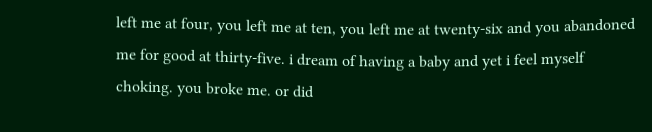left me at four, you left me at ten, you left me at twenty-six and you abandoned me for good at thirty-five. i dream of having a baby and yet i feel myself choking. you broke me. or did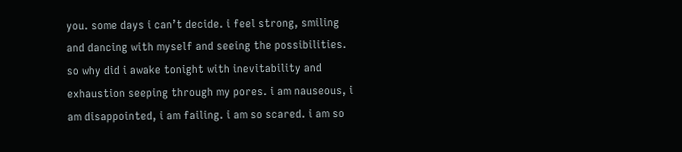you. some days i can’t decide. i feel strong, smiling and dancing with myself and seeing the possibilities. so why did i awake tonight with inevitability and exhaustion seeping through my pores. i am nauseous, i am disappointed, i am failing. i am so scared. i am so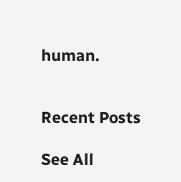human.


Recent Posts

See All